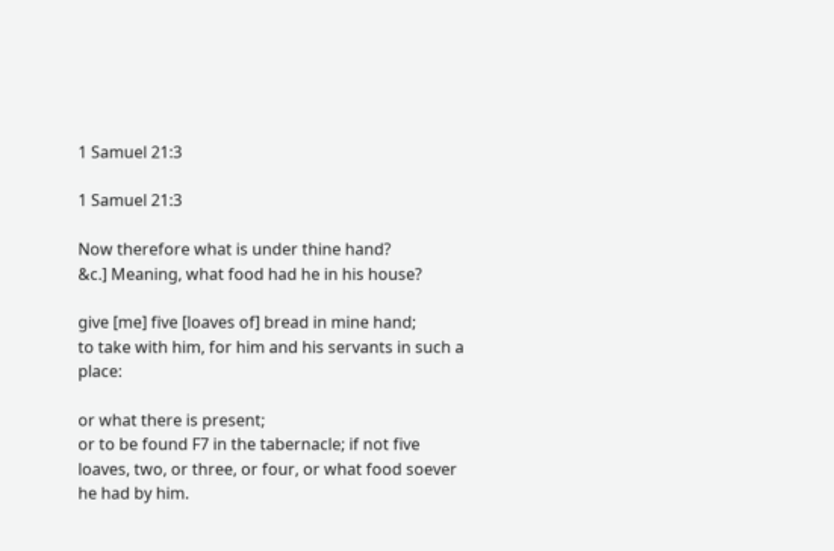1 Samuel 21:3

1 Samuel 21:3

Now therefore what is under thine hand?
&c.] Meaning, what food had he in his house?

give [me] five [loaves of] bread in mine hand;
to take with him, for him and his servants in such a place:

or what there is present;
or to be found F7 in the tabernacle; if not five loaves, two, or three, or four, or what food soever he had by him.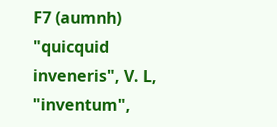F7 (aumnh) "quicquid inveneris", V. L, "inventum",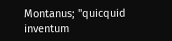Montanus; "quicquid inventum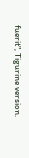fuerit", Tigurine version.